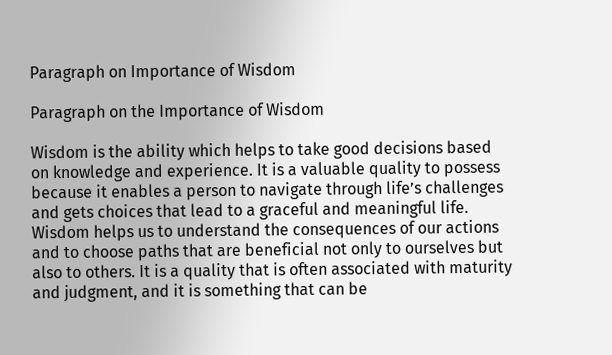Paragraph on Importance of Wisdom

Paragraph on the Importance of Wisdom

Wisdom is the ability which helps to take good decisions based on knowledge and experience. It is a valuable quality to possess because it enables a person to navigate through life’s challenges and gets choices that lead to a graceful and meaningful life. Wisdom helps us to understand the consequences of our actions and to choose paths that are beneficial not only to ourselves but also to others. It is a quality that is often associated with maturity and judgment, and it is something that can be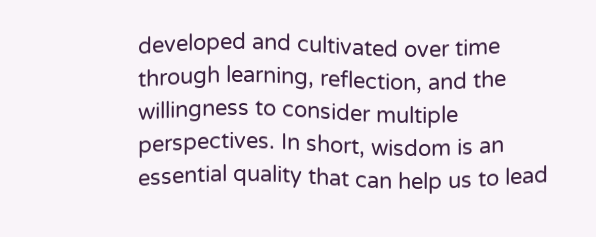developed and cultivated over time through learning, reflection, and the willingness to consider multiple perspectives. In short, wisdom is an essential quality that can help us to lead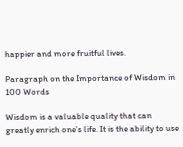happier and more fruitful lives.

Paragraph on the Importance of Wisdom in 100 Words

Wisdom is a valuable quality that can greatly enrich one’s life. It is the ability to use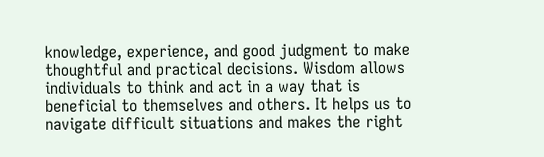knowledge, experience, and good judgment to make thoughtful and practical decisions. Wisdom allows individuals to think and act in a way that is beneficial to themselves and others. It helps us to navigate difficult situations and makes the right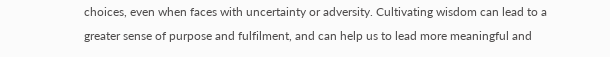choices, even when faces with uncertainty or adversity. Cultivating wisdom can lead to a greater sense of purpose and fulfilment, and can help us to lead more meaningful and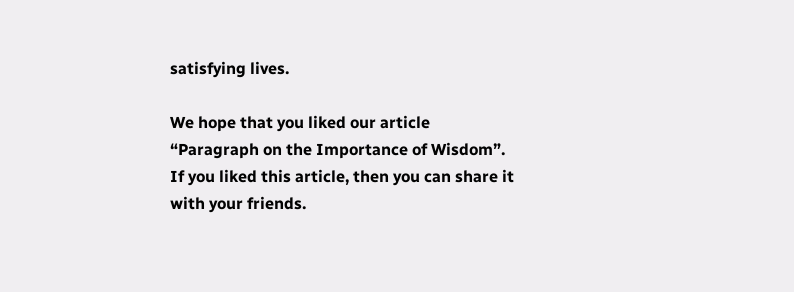satisfying lives.

We hope that you liked our article “Paragraph on the Importance of Wisdom”. If you liked this article, then you can share it with your friends.